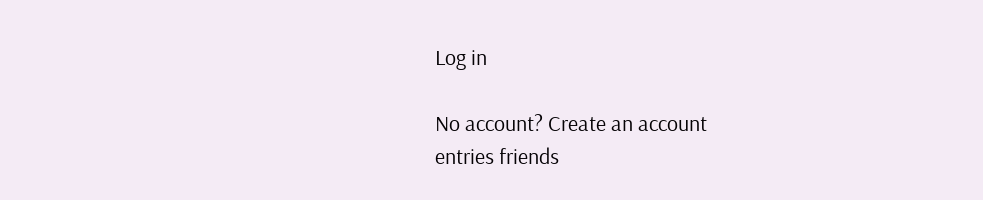Log in

No account? Create an account
entries friends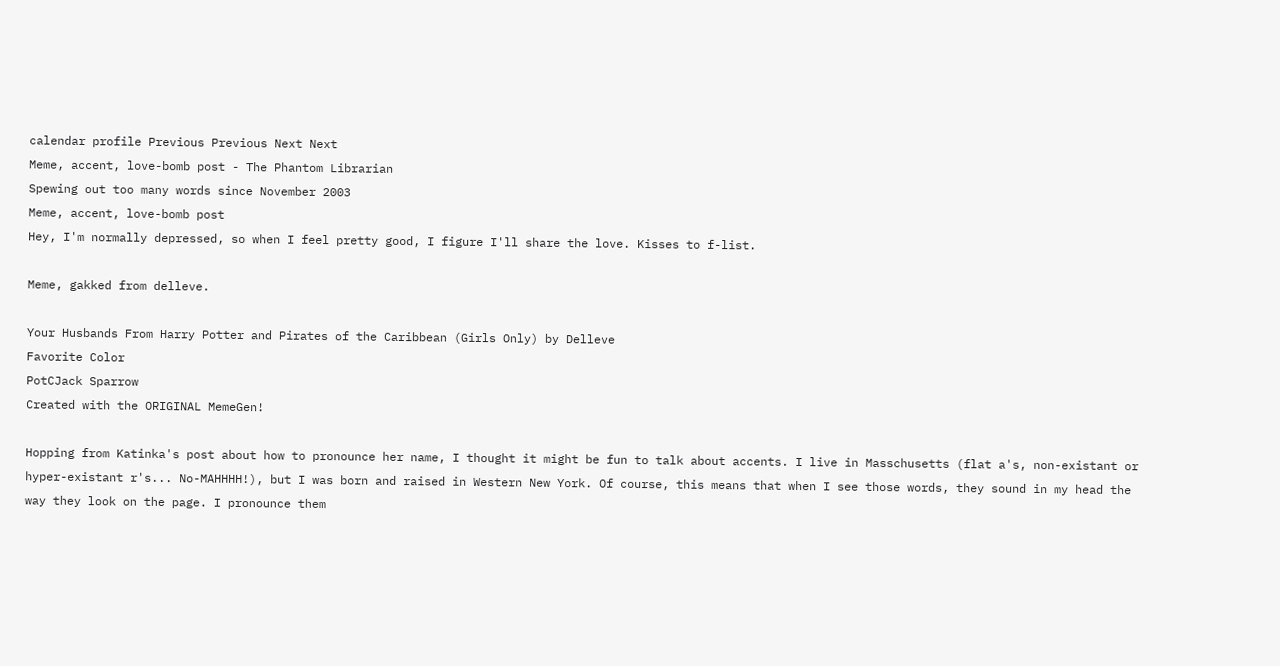calendar profile Previous Previous Next Next
Meme, accent, love-bomb post - The Phantom Librarian
Spewing out too many words since November 2003
Meme, accent, love-bomb post
Hey, I'm normally depressed, so when I feel pretty good, I figure I'll share the love. Kisses to f-list.

Meme, gakked from delleve.

Your Husbands From Harry Potter and Pirates of the Caribbean (Girls Only) by Delleve
Favorite Color
PotCJack Sparrow
Created with the ORIGINAL MemeGen!

Hopping from Katinka's post about how to pronounce her name, I thought it might be fun to talk about accents. I live in Masschusetts (flat a's, non-existant or hyper-existant r's... No-MAHHHH!), but I was born and raised in Western New York. Of course, this means that when I see those words, they sound in my head the way they look on the page. I pronounce them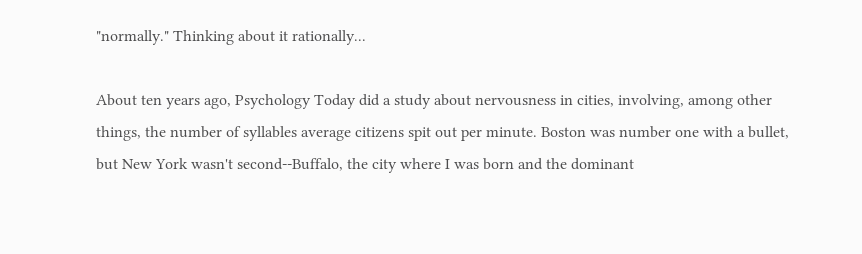"normally." Thinking about it rationally...

About ten years ago, Psychology Today did a study about nervousness in cities, involving, among other things, the number of syllables average citizens spit out per minute. Boston was number one with a bullet, but New York wasn't second--Buffalo, the city where I was born and the dominant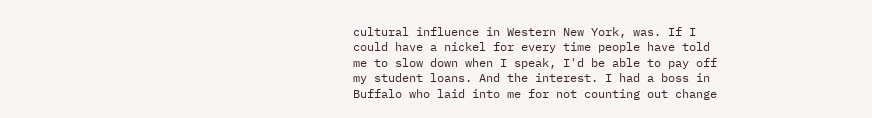cultural influence in Western New York, was. If I could have a nickel for every time people have told me to slow down when I speak, I'd be able to pay off my student loans. And the interest. I had a boss in Buffalo who laid into me for not counting out change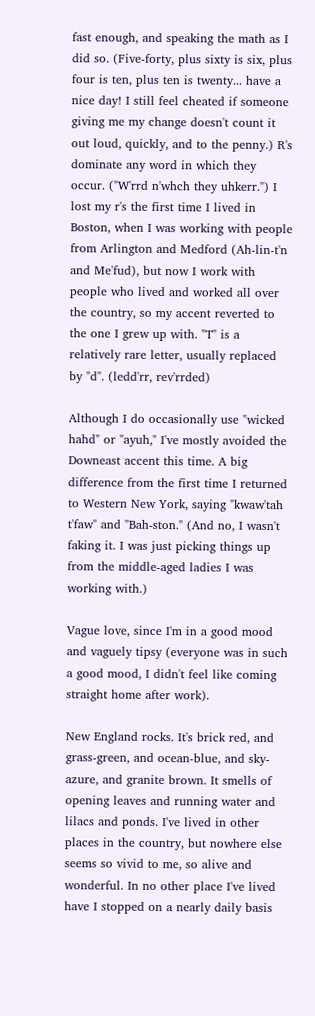fast enough, and speaking the math as I did so. (Five-forty, plus sixty is six, plus four is ten, plus ten is twenty... have a nice day! I still feel cheated if someone giving me my change doesn't count it out loud, quickly, and to the penny.) R's dominate any word in which they occur. ("W'rrd n'whch they uhkerr.") I lost my r's the first time I lived in Boston, when I was working with people from Arlington and Medford (Ah-lin-t'n and Me'fud), but now I work with people who lived and worked all over the country, so my accent reverted to the one I grew up with. "T" is a relatively rare letter, usually replaced by "d". (ledd'rr, rev'rrded)

Although I do occasionally use "wicked hahd" or "ayuh," I've mostly avoided the Downeast accent this time. A big difference from the first time I returned to Western New York, saying "kwaw'tah t'faw" and "Bah-ston." (And no, I wasn't faking it. I was just picking things up from the middle-aged ladies I was working with.)

Vague love, since I'm in a good mood and vaguely tipsy (everyone was in such a good mood, I didn't feel like coming straight home after work).

New England rocks. It's brick red, and grass-green, and ocean-blue, and sky-azure, and granite brown. It smells of opening leaves and running water and lilacs and ponds. I've lived in other places in the country, but nowhere else seems so vivid to me, so alive and wonderful. In no other place I've lived have I stopped on a nearly daily basis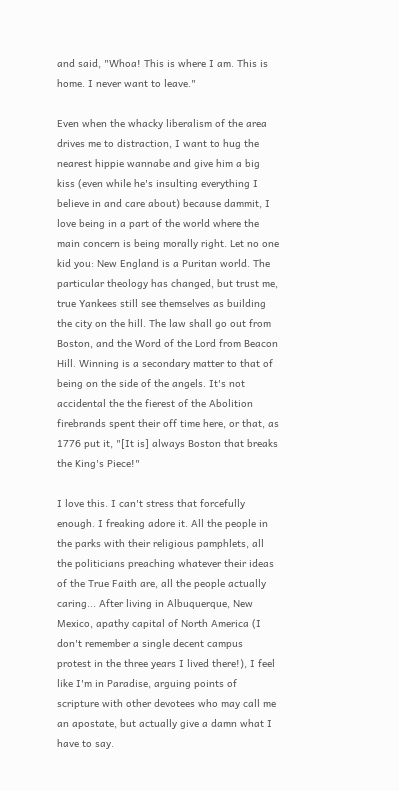and said, "Whoa! This is where I am. This is home. I never want to leave."

Even when the whacky liberalism of the area drives me to distraction, I want to hug the nearest hippie wannabe and give him a big kiss (even while he's insulting everything I believe in and care about) because dammit, I love being in a part of the world where the main concern is being morally right. Let no one kid you: New England is a Puritan world. The particular theology has changed, but trust me, true Yankees still see themselves as building the city on the hill. The law shall go out from Boston, and the Word of the Lord from Beacon Hill. Winning is a secondary matter to that of being on the side of the angels. It's not accidental the the fierest of the Abolition firebrands spent their off time here, or that, as 1776 put it, "[It is] always Boston that breaks the King's Piece!"

I love this. I can't stress that forcefully enough. I freaking adore it. All the people in the parks with their religious pamphlets, all the politicians preaching whatever their ideas of the True Faith are, all the people actually caring... After living in Albuquerque, New Mexico, apathy capital of North America (I don't remember a single decent campus protest in the three years I lived there!), I feel like I'm in Paradise, arguing points of scripture with other devotees who may call me an apostate, but actually give a damn what I have to say.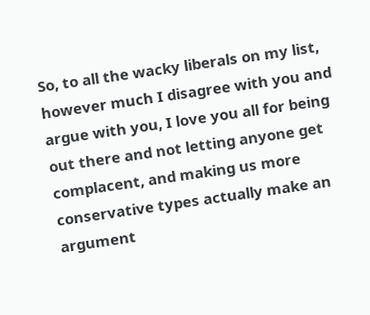So, to all the wacky liberals on my list, however much I disagree with you and argue with you, I love you all for being out there and not letting anyone get complacent, and making us more conservative types actually make an argument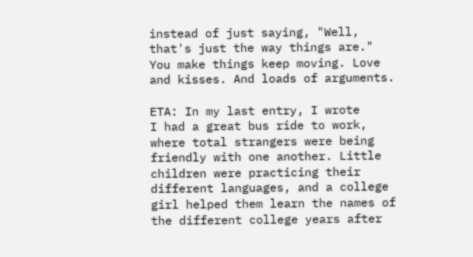instead of just saying, "Well, that's just the way things are." You make things keep moving. Love and kisses. And loads of arguments.

ETA: In my last entry, I wrote
I had a great bus ride to work, where total strangers were being friendly with one another. Little children were practicing their different languages, and a college girl helped them learn the names of the different college years after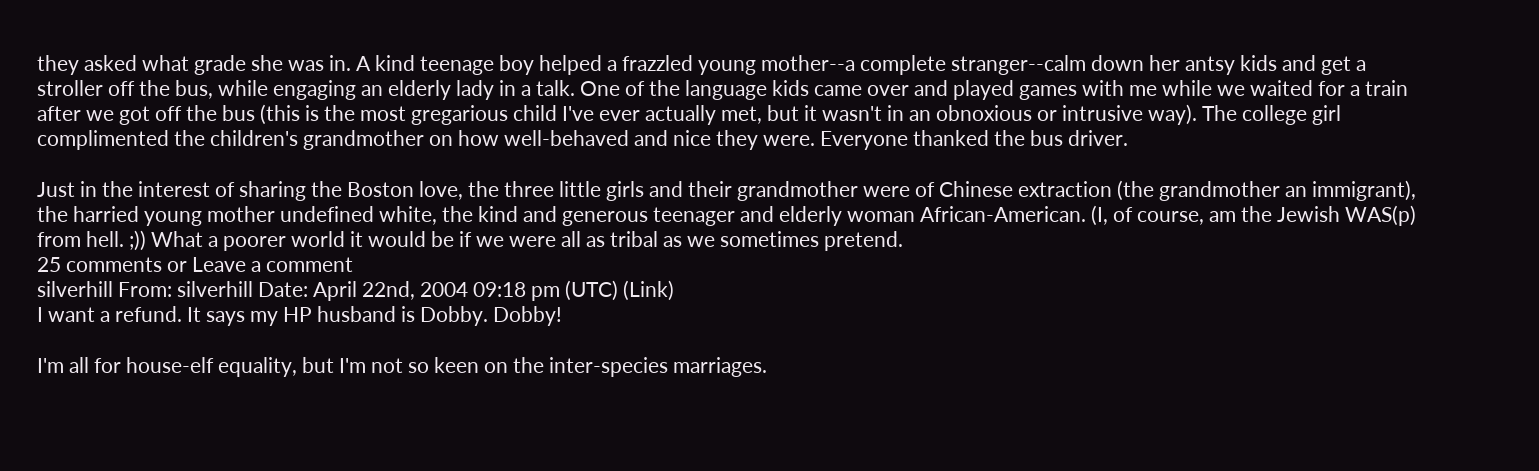they asked what grade she was in. A kind teenage boy helped a frazzled young mother--a complete stranger--calm down her antsy kids and get a stroller off the bus, while engaging an elderly lady in a talk. One of the language kids came over and played games with me while we waited for a train after we got off the bus (this is the most gregarious child I've ever actually met, but it wasn't in an obnoxious or intrusive way). The college girl complimented the children's grandmother on how well-behaved and nice they were. Everyone thanked the bus driver.

Just in the interest of sharing the Boston love, the three little girls and their grandmother were of Chinese extraction (the grandmother an immigrant), the harried young mother undefined white, the kind and generous teenager and elderly woman African-American. (I, of course, am the Jewish WAS(p) from hell. ;)) What a poorer world it would be if we were all as tribal as we sometimes pretend.
25 comments or Leave a comment
silverhill From: silverhill Date: April 22nd, 2004 09:18 pm (UTC) (Link)
I want a refund. It says my HP husband is Dobby. Dobby!

I'm all for house-elf equality, but I'm not so keen on the inter-species marriages.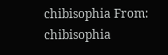chibisophia From: chibisophia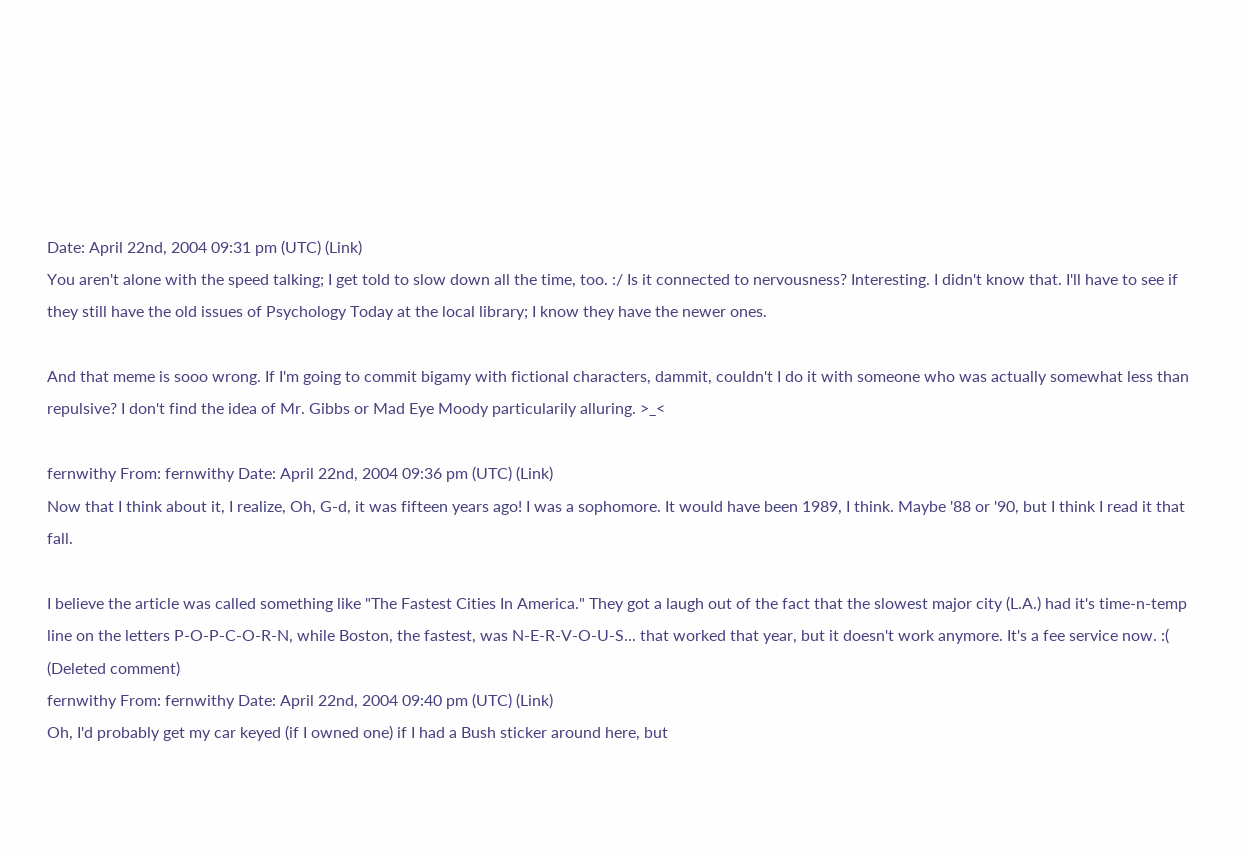Date: April 22nd, 2004 09:31 pm (UTC) (Link)
You aren't alone with the speed talking; I get told to slow down all the time, too. :/ Is it connected to nervousness? Interesting. I didn't know that. I'll have to see if they still have the old issues of Psychology Today at the local library; I know they have the newer ones.

And that meme is sooo wrong. If I'm going to commit bigamy with fictional characters, dammit, couldn't I do it with someone who was actually somewhat less than repulsive? I don't find the idea of Mr. Gibbs or Mad Eye Moody particularily alluring. >_<

fernwithy From: fernwithy Date: April 22nd, 2004 09:36 pm (UTC) (Link)
Now that I think about it, I realize, Oh, G-d, it was fifteen years ago! I was a sophomore. It would have been 1989, I think. Maybe '88 or '90, but I think I read it that fall.

I believe the article was called something like "The Fastest Cities In America." They got a laugh out of the fact that the slowest major city (L.A.) had it's time-n-temp line on the letters P-O-P-C-O-R-N, while Boston, the fastest, was N-E-R-V-O-U-S... that worked that year, but it doesn't work anymore. It's a fee service now. :(
(Deleted comment)
fernwithy From: fernwithy Date: April 22nd, 2004 09:40 pm (UTC) (Link)
Oh, I'd probably get my car keyed (if I owned one) if I had a Bush sticker around here, but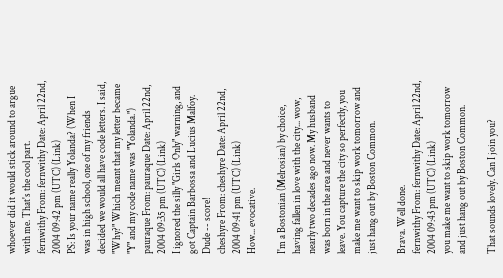whoever did it would stick around to argue with me. That's the cool part.
fernwithy From: fernwithy Date: April 22nd, 2004 09:42 pm (UTC) (Link)
PS: Is your name really Yolanda? (When I was in high school, one of my friends decided we would all have code letters. I said, "Why?" Which meant that my letter became "Y" and my code name was "Yolanda.")
pauraque From: pauraque Date: April 22nd, 2004 09:35 pm (UTC) (Link)
I ignored the silly "Girls Only" warning, and got Captain Barbossa and Lucius Malfoy. Dude -- score!
cheshyre From: cheshyre Date: April 22nd, 2004 09:41 pm (UTC) (Link)
How... evocative.

I'm a Bostonian (Melrosian) by choice, having fallen in love with the city... wow, nearly two decades ago now. My husband was born in the area and never wants to leave. You capture the city so perfectly, you make me want to skip work tomorrow and just hang out by Boston Common.

Brava. Well done.
fernwithy From: fernwithy Date: April 22nd, 2004 09:43 pm (UTC) (Link)
you make me want to skip work tomorrow and just hang out by Boston Common.

That sounds lovely. Can I join you?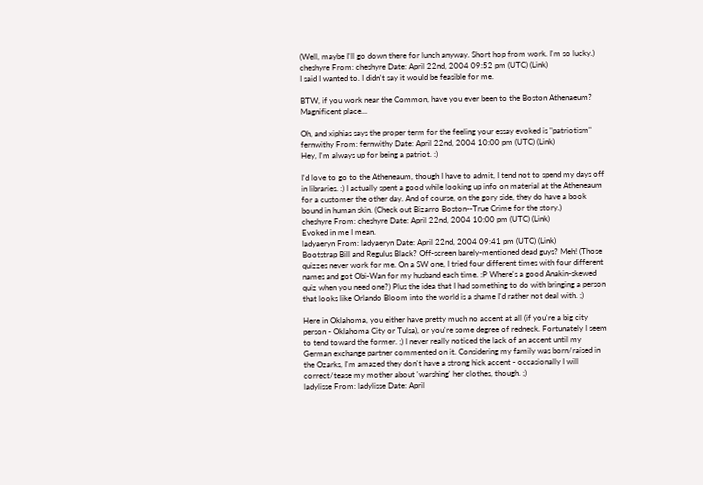(Well, maybe I'll go down there for lunch anyway. Short hop from work. I'm so lucky.)
cheshyre From: cheshyre Date: April 22nd, 2004 09:52 pm (UTC) (Link)
I said I wanted to. I didn't say it would be feasible for me.

BTW, if you work near the Common, have you ever been to the Boston Athenaeum? Magnificent place...

Oh, and xiphias says the proper term for the feeling your essay evoked is "patriotism"
fernwithy From: fernwithy Date: April 22nd, 2004 10:00 pm (UTC) (Link)
Hey, I'm always up for being a patriot. :)

I'd love to go to the Atheneaum, though I have to admit, I tend not to spend my days off in libraries. :) I actually spent a good while looking up info on material at the Atheneaum for a customer the other day. And of course, on the gory side, they do have a book bound in human skin. (Check out Bizarro Boston--True Crime for the story.)
cheshyre From: cheshyre Date: April 22nd, 2004 10:00 pm (UTC) (Link)
Evoked in me I mean.
ladyaeryn From: ladyaeryn Date: April 22nd, 2004 09:41 pm (UTC) (Link)
Bootstrap Bill and Regulus Black? Off-screen barely-mentioned dead guys? Meh! (Those quizzes never work for me. On a SW one, I tried four different times with four different names and got Obi-Wan for my husband each time. :P Where's a good Anakin-skewed quiz when you need one?) Plus the idea that I had something to do with bringing a person that looks like Orlando Bloom into the world is a shame I'd rather not deal with. ;)

Here in Oklahoma, you either have pretty much no accent at all (if you're a big city person - Oklahoma City or Tulsa), or you're some degree of redneck. Fortunately I seem to tend toward the former. ;) I never really noticed the lack of an accent until my German exchange partner commented on it. Considering my family was born/raised in the Ozarks, I'm amazed they don't have a strong hick accent - occasionally I will correct/tease my mother about 'warshing' her clothes, though. ;)
ladylisse From: ladylisse Date: April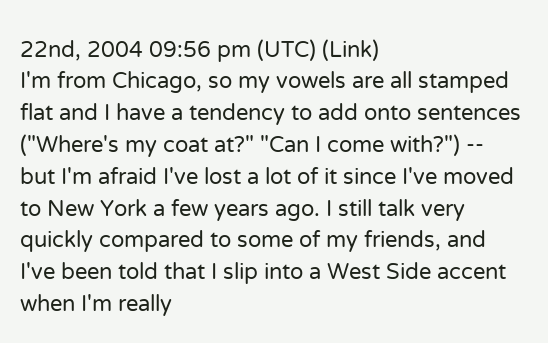22nd, 2004 09:56 pm (UTC) (Link)
I'm from Chicago, so my vowels are all stamped flat and I have a tendency to add onto sentences ("Where's my coat at?" "Can I come with?") -- but I'm afraid I've lost a lot of it since I've moved to New York a few years ago. I still talk very quickly compared to some of my friends, and I've been told that I slip into a West Side accent when I'm really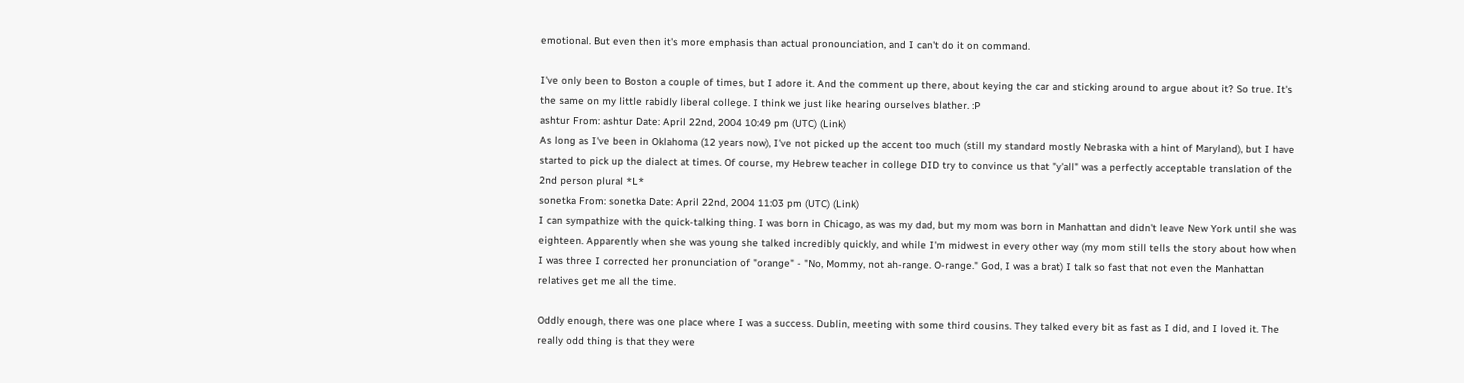emotional. But even then it's more emphasis than actual pronounciation, and I can't do it on command.

I've only been to Boston a couple of times, but I adore it. And the comment up there, about keying the car and sticking around to argue about it? So true. It's the same on my little rabidly liberal college. I think we just like hearing ourselves blather. :P
ashtur From: ashtur Date: April 22nd, 2004 10:49 pm (UTC) (Link)
As long as I've been in Oklahoma (12 years now), I've not picked up the accent too much (still my standard mostly Nebraska with a hint of Maryland), but I have started to pick up the dialect at times. Of course, my Hebrew teacher in college DID try to convince us that "y'all" was a perfectly acceptable translation of the 2nd person plural *L*
sonetka From: sonetka Date: April 22nd, 2004 11:03 pm (UTC) (Link)
I can sympathize with the quick-talking thing. I was born in Chicago, as was my dad, but my mom was born in Manhattan and didn't leave New York until she was eighteen. Apparently when she was young she talked incredibly quickly, and while I'm midwest in every other way (my mom still tells the story about how when I was three I corrected her pronunciation of "orange" - "No, Mommy, not ah-range. O-range." God, I was a brat) I talk so fast that not even the Manhattan relatives get me all the time.

Oddly enough, there was one place where I was a success. Dublin, meeting with some third cousins. They talked every bit as fast as I did, and I loved it. The really odd thing is that they were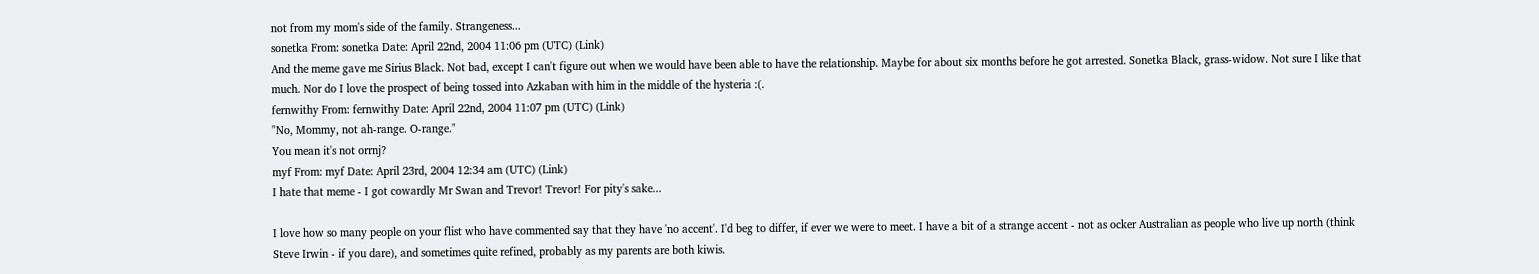not from my mom's side of the family. Strangeness...
sonetka From: sonetka Date: April 22nd, 2004 11:06 pm (UTC) (Link)
And the meme gave me Sirius Black. Not bad, except I can't figure out when we would have been able to have the relationship. Maybe for about six months before he got arrested. Sonetka Black, grass-widow. Not sure I like that much. Nor do I love the prospect of being tossed into Azkaban with him in the middle of the hysteria :(.
fernwithy From: fernwithy Date: April 22nd, 2004 11:07 pm (UTC) (Link)
"No, Mommy, not ah-range. O-range."
You mean it's not orrnj?
myf From: myf Date: April 23rd, 2004 12:34 am (UTC) (Link)
I hate that meme - I got cowardly Mr Swan and Trevor! Trevor! For pity's sake...

I love how so many people on your flist who have commented say that they have 'no accent'. I'd beg to differ, if ever we were to meet. I have a bit of a strange accent - not as ocker Australian as people who live up north (think Steve Irwin - if you dare), and sometimes quite refined, probably as my parents are both kiwis.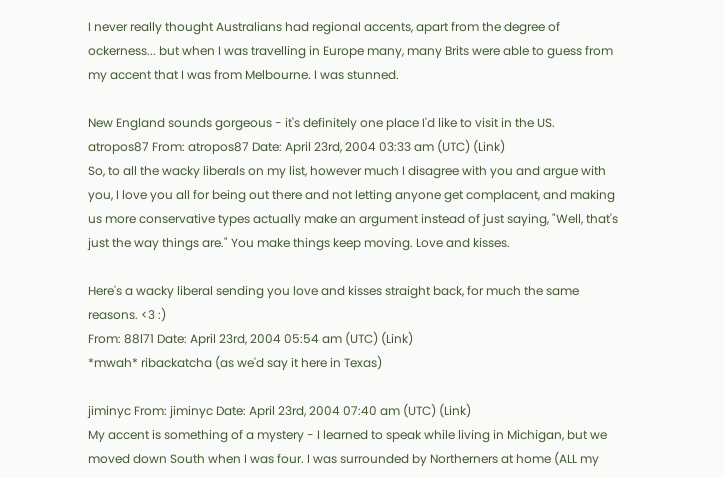I never really thought Australians had regional accents, apart from the degree of ockerness... but when I was travelling in Europe many, many Brits were able to guess from my accent that I was from Melbourne. I was stunned.

New England sounds gorgeous - it's definitely one place I'd like to visit in the US.
atropos87 From: atropos87 Date: April 23rd, 2004 03:33 am (UTC) (Link)
So, to all the wacky liberals on my list, however much I disagree with you and argue with you, I love you all for being out there and not letting anyone get complacent, and making us more conservative types actually make an argument instead of just saying, "Well, that's just the way things are." You make things keep moving. Love and kisses.

Here's a wacky liberal sending you love and kisses straight back, for much the same reasons. <3 :)
From: 88l71 Date: April 23rd, 2004 05:54 am (UTC) (Link)
*mwah* ribackatcha (as we'd say it here in Texas)

jiminyc From: jiminyc Date: April 23rd, 2004 07:40 am (UTC) (Link)
My accent is something of a mystery - I learned to speak while living in Michigan, but we moved down South when I was four. I was surrounded by Northerners at home (ALL my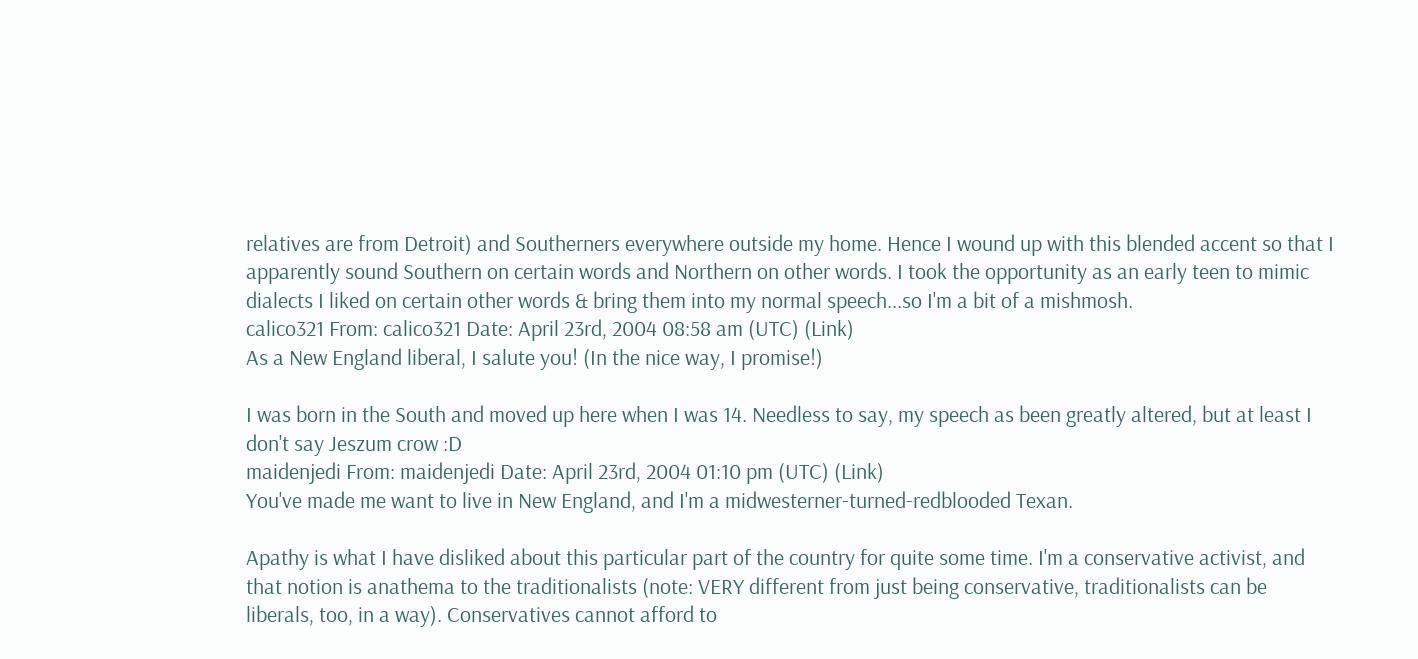relatives are from Detroit) and Southerners everywhere outside my home. Hence I wound up with this blended accent so that I apparently sound Southern on certain words and Northern on other words. I took the opportunity as an early teen to mimic dialects I liked on certain other words & bring them into my normal speech...so I'm a bit of a mishmosh.
calico321 From: calico321 Date: April 23rd, 2004 08:58 am (UTC) (Link)
As a New England liberal, I salute you! (In the nice way, I promise!)

I was born in the South and moved up here when I was 14. Needless to say, my speech as been greatly altered, but at least I don't say Jeszum crow :D
maidenjedi From: maidenjedi Date: April 23rd, 2004 01:10 pm (UTC) (Link)
You've made me want to live in New England, and I'm a midwesterner-turned-redblooded Texan.

Apathy is what I have disliked about this particular part of the country for quite some time. I'm a conservative activist, and that notion is anathema to the traditionalists (note: VERY different from just being conservative, traditionalists can be liberals, too, in a way). Conservatives cannot afford to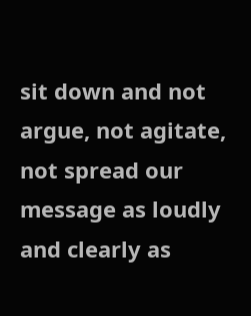sit down and not argue, not agitate, not spread our message as loudly and clearly as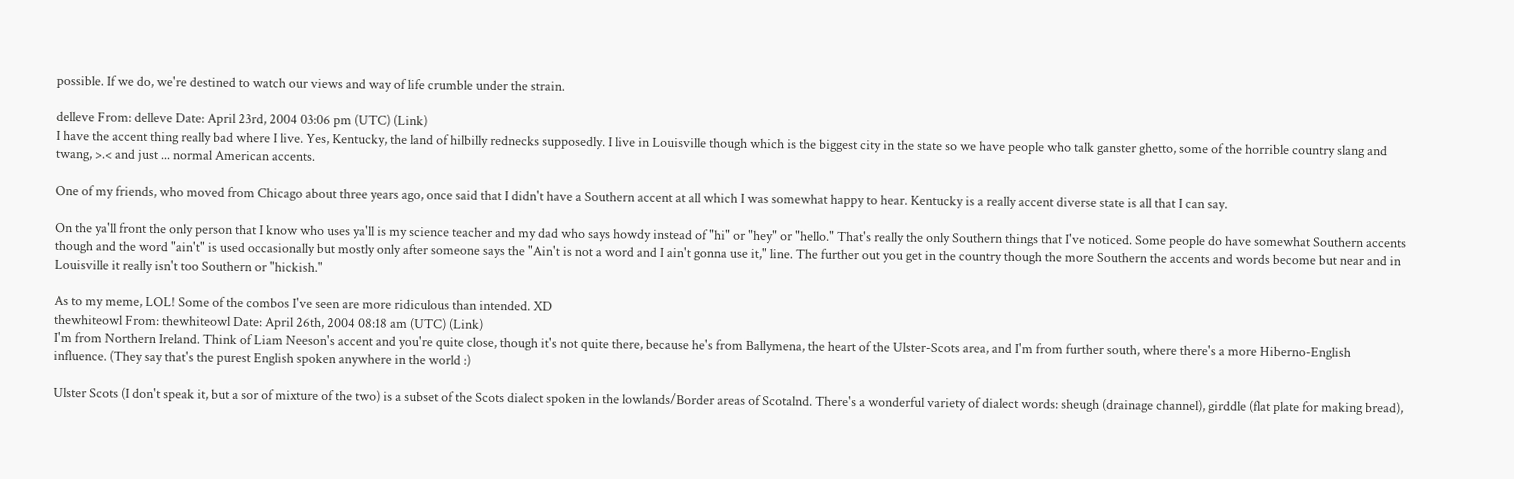possible. If we do, we're destined to watch our views and way of life crumble under the strain.

delleve From: delleve Date: April 23rd, 2004 03:06 pm (UTC) (Link)
I have the accent thing really bad where I live. Yes, Kentucky, the land of hilbilly rednecks supposedly. I live in Louisville though which is the biggest city in the state so we have people who talk ganster ghetto, some of the horrible country slang and twang, >.< and just ... normal American accents.

One of my friends, who moved from Chicago about three years ago, once said that I didn't have a Southern accent at all which I was somewhat happy to hear. Kentucky is a really accent diverse state is all that I can say.

On the ya'll front the only person that I know who uses ya'll is my science teacher and my dad who says howdy instead of "hi" or "hey" or "hello." That's really the only Southern things that I've noticed. Some people do have somewhat Southern accents though and the word "ain't" is used occasionally but mostly only after someone says the "Ain't is not a word and I ain't gonna use it," line. The further out you get in the country though the more Southern the accents and words become but near and in Louisville it really isn't too Southern or "hickish."

As to my meme, LOL! Some of the combos I've seen are more ridiculous than intended. XD
thewhiteowl From: thewhiteowl Date: April 26th, 2004 08:18 am (UTC) (Link)
I'm from Northern Ireland. Think of Liam Neeson's accent and you're quite close, though it's not quite there, because he's from Ballymena, the heart of the Ulster-Scots area, and I'm from further south, where there's a more Hiberno-English influence. (They say that's the purest English spoken anywhere in the world :)

Ulster Scots (I don't speak it, but a sor of mixture of the two) is a subset of the Scots dialect spoken in the lowlands/Border areas of Scotalnd. There's a wonderful variety of dialect words: sheugh (drainage channel), girddle (flat plate for making bread),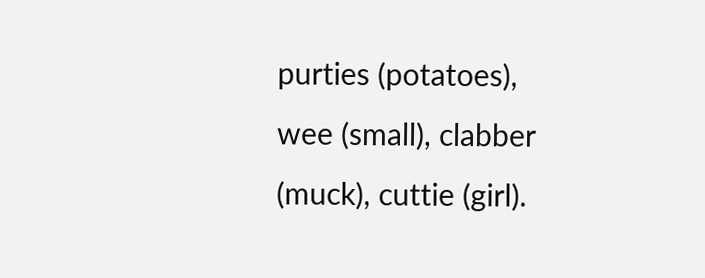purties (potatoes), wee (small), clabber (muck), cuttie (girl).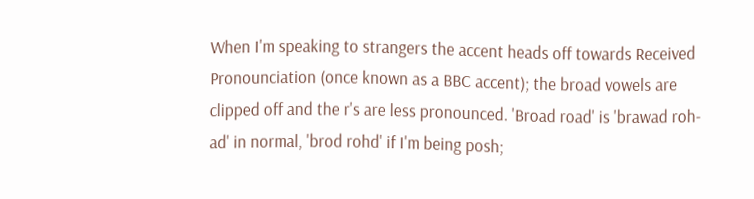When I'm speaking to strangers the accent heads off towards Received Pronounciation (once known as a BBC accent); the broad vowels are clipped off and the r's are less pronounced. 'Broad road' is 'brawad roh-ad' in normal, 'brod rohd' if I'm being posh;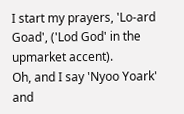I start my prayers, 'Lo-ard Goad', ('Lod God' in the upmarket accent).
Oh, and I say 'Nyoo Yoark' and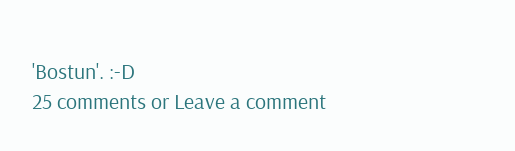'Bostun'. :-D
25 comments or Leave a comment